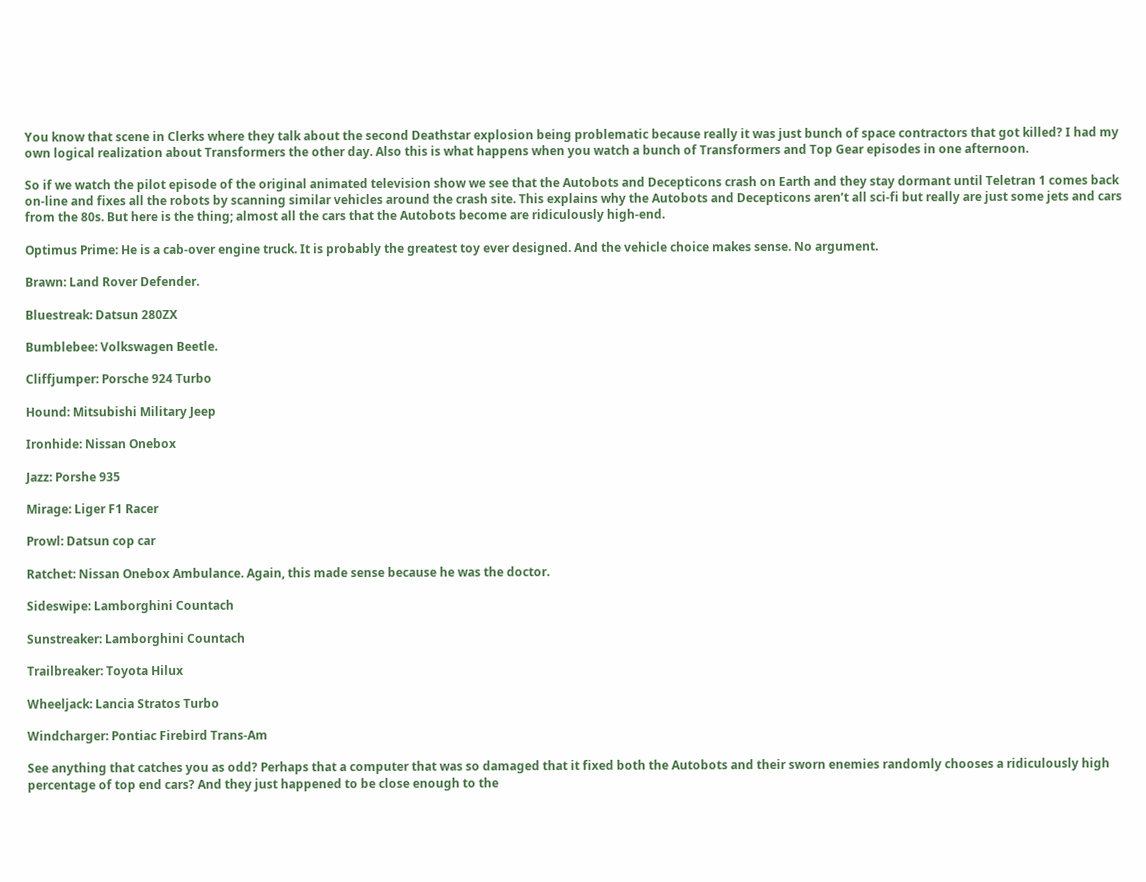You know that scene in Clerks where they talk about the second Deathstar explosion being problematic because really it was just bunch of space contractors that got killed? I had my own logical realization about Transformers the other day. Also this is what happens when you watch a bunch of Transformers and Top Gear episodes in one afternoon.

So if we watch the pilot episode of the original animated television show we see that the Autobots and Decepticons crash on Earth and they stay dormant until Teletran 1 comes back on-line and fixes all the robots by scanning similar vehicles around the crash site. This explains why the Autobots and Decepticons aren’t all sci-fi but really are just some jets and cars from the 80s. But here is the thing; almost all the cars that the Autobots become are ridiculously high-end.

Optimus Prime: He is a cab-over engine truck. It is probably the greatest toy ever designed. And the vehicle choice makes sense. No argument.

Brawn: Land Rover Defender.

Bluestreak: Datsun 280ZX

Bumblebee: Volkswagen Beetle.

Cliffjumper: Porsche 924 Turbo

Hound: Mitsubishi Military Jeep

Ironhide: Nissan Onebox

Jazz: Porshe 935

Mirage: Liger F1 Racer

Prowl: Datsun cop car

Ratchet: Nissan Onebox Ambulance. Again, this made sense because he was the doctor.

Sideswipe: Lamborghini Countach

Sunstreaker: Lamborghini Countach

Trailbreaker: Toyota Hilux

Wheeljack: Lancia Stratos Turbo

Windcharger: Pontiac Firebird Trans-Am

See anything that catches you as odd? Perhaps that a computer that was so damaged that it fixed both the Autobots and their sworn enemies randomly chooses a ridiculously high percentage of top end cars? And they just happened to be close enough to the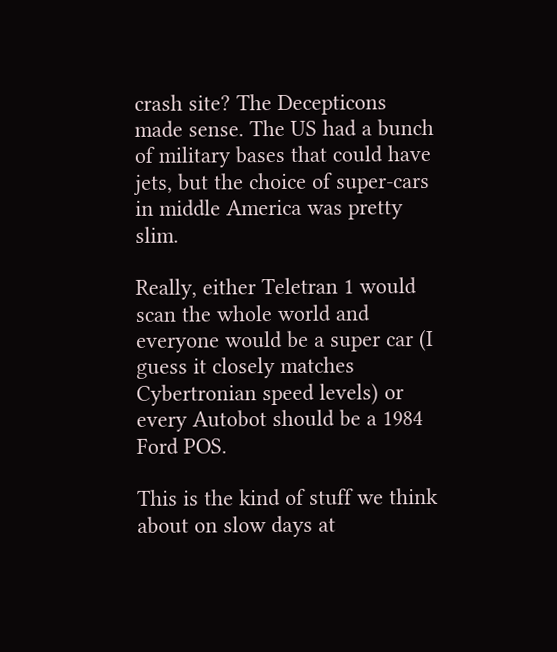crash site? The Decepticons made sense. The US had a bunch of military bases that could have jets, but the choice of super-cars in middle America was pretty slim.

Really, either Teletran 1 would scan the whole world and everyone would be a super car (I guess it closely matches Cybertronian speed levels) or every Autobot should be a 1984 Ford POS.

This is the kind of stuff we think about on slow days at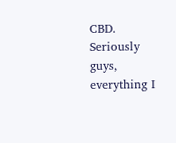CBD. Seriously guys, everything I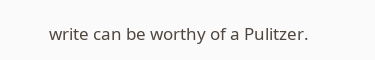write can be worthy of a Pulitzer.